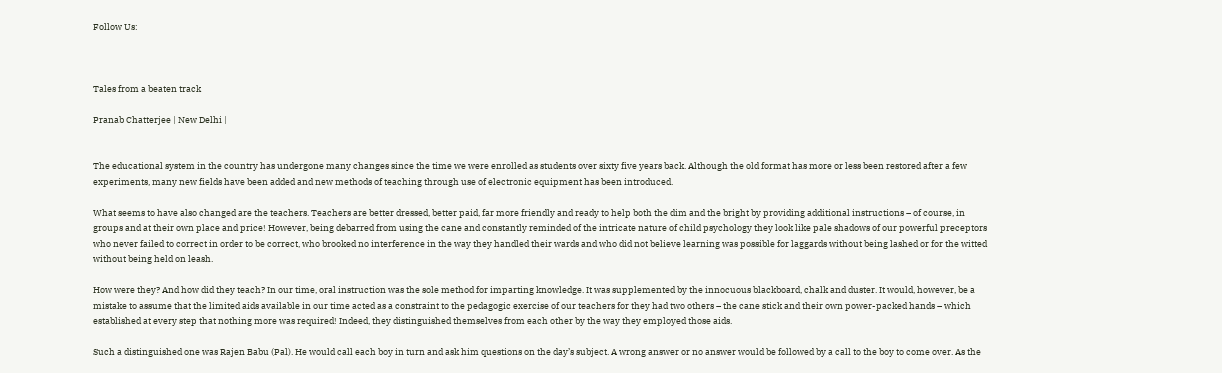Follow Us:



Tales from a beaten track

Pranab Chatterjee | New Delhi |


The educational system in the country has undergone many changes since the time we were enrolled as students over sixty five years back. Although the old format has more or less been restored after a few experiments, many new fields have been added and new methods of teaching through use of electronic equipment has been introduced.

What seems to have also changed are the teachers. Teachers are better dressed, better paid, far more friendly and ready to help both the dim and the bright by providing additional instructions – of course, in groups and at their own place and price! However, being debarred from using the cane and constantly reminded of the intricate nature of child psychology they look like pale shadows of our powerful preceptors who never failed to correct in order to be correct, who brooked no interference in the way they handled their wards and who did not believe learning was possible for laggards without being lashed or for the witted without being held on leash.

How were they? And how did they teach? In our time, oral instruction was the sole method for imparting knowledge. It was supplemented by the innocuous blackboard, chalk and duster. It would, however, be a mistake to assume that the limited aids available in our time acted as a constraint to the pedagogic exercise of our teachers for they had two others – the cane stick and their own power-packed hands – which established at every step that nothing more was required! Indeed, they distinguished themselves from each other by the way they employed those aids.

Such a distinguished one was Rajen Babu (Pal). He would call each boy in turn and ask him questions on the day’s subject. A wrong answer or no answer would be followed by a call to the boy to come over. As the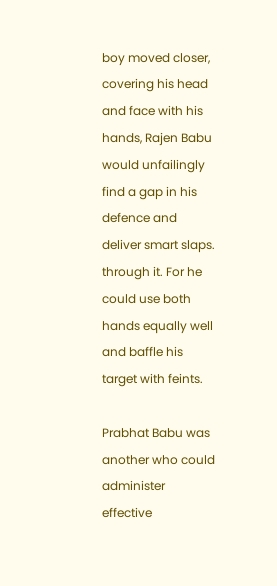boy moved closer, covering his head and face with his hands, Rajen Babu would unfailingly find a gap in his defence and deliver smart slaps. through it. For he could use both hands equally well and baffle his target with feints.

Prabhat Babu was another who could administer effective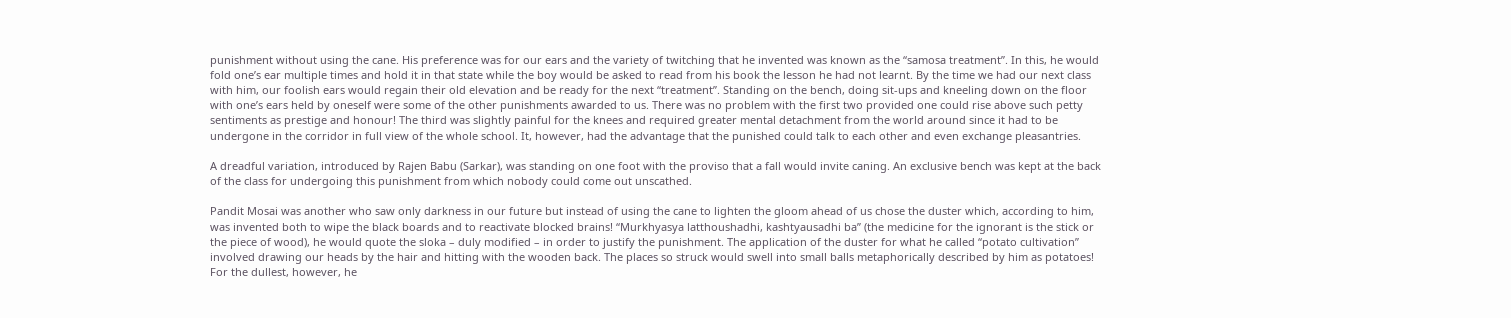punishment without using the cane. His preference was for our ears and the variety of twitching that he invented was known as the “samosa treatment”. In this, he would fold one’s ear multiple times and hold it in that state while the boy would be asked to read from his book the lesson he had not learnt. By the time we had our next class with him, our foolish ears would regain their old elevation and be ready for the next “treatment”. Standing on the bench, doing sit-ups and kneeling down on the floor with one’s ears held by oneself were some of the other punishments awarded to us. There was no problem with the first two provided one could rise above such petty sentiments as prestige and honour! The third was slightly painful for the knees and required greater mental detachment from the world around since it had to be undergone in the corridor in full view of the whole school. It, however, had the advantage that the punished could talk to each other and even exchange pleasantries.

A dreadful variation, introduced by Rajen Babu (Sarkar), was standing on one foot with the proviso that a fall would invite caning. An exclusive bench was kept at the back of the class for undergoing this punishment from which nobody could come out unscathed.

Pandit Mosai was another who saw only darkness in our future but instead of using the cane to lighten the gloom ahead of us chose the duster which, according to him, was invented both to wipe the black boards and to reactivate blocked brains! “Murkhyasya latthoushadhi, kashtyausadhi ba” (the medicine for the ignorant is the stick or the piece of wood), he would quote the sloka – duly modified – in order to justify the punishment. The application of the duster for what he called “potato cultivation” involved drawing our heads by the hair and hitting with the wooden back. The places so struck would swell into small balls metaphorically described by him as potatoes! For the dullest, however, he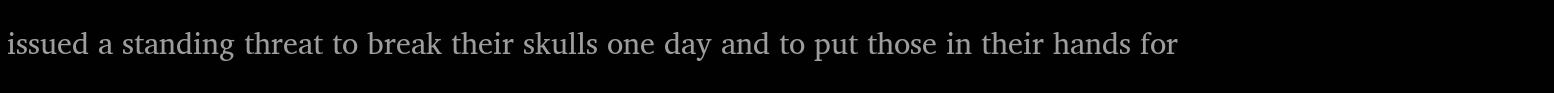issued a standing threat to break their skulls one day and to put those in their hands for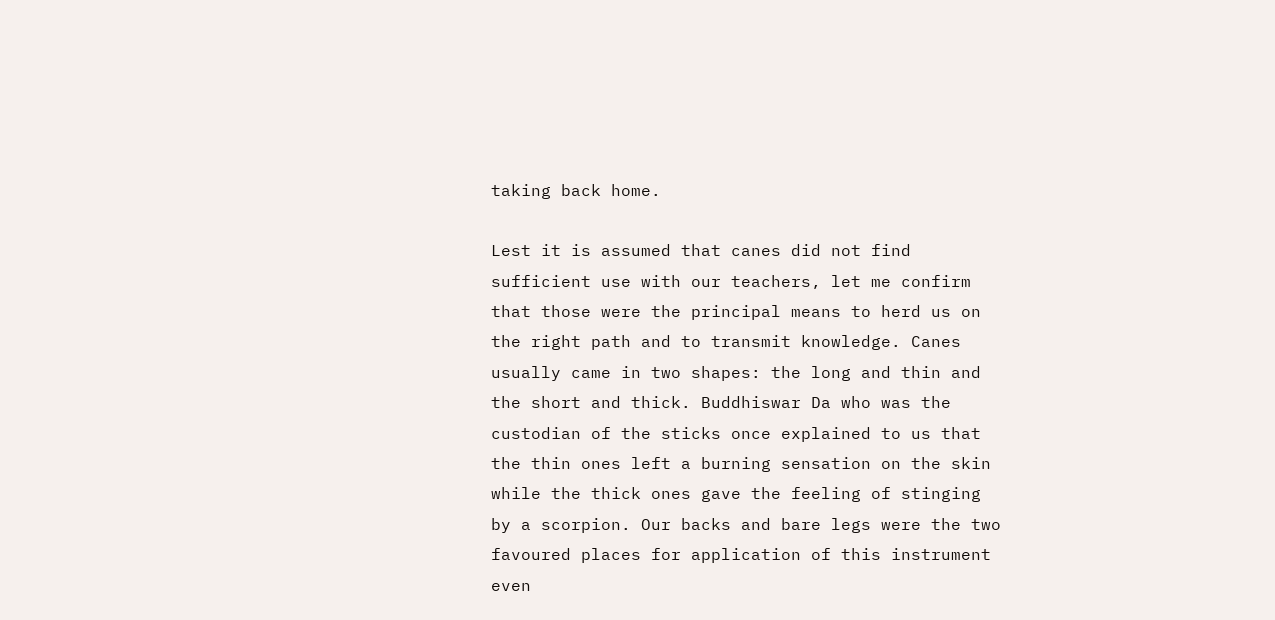taking back home.

Lest it is assumed that canes did not find sufficient use with our teachers, let me confirm that those were the principal means to herd us on the right path and to transmit knowledge. Canes usually came in two shapes: the long and thin and the short and thick. Buddhiswar Da who was the custodian of the sticks once explained to us that the thin ones left a burning sensation on the skin while the thick ones gave the feeling of stinging by a scorpion. Our backs and bare legs were the two favoured places for application of this instrument even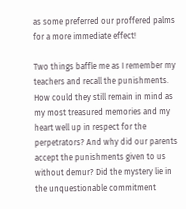as some preferred our proffered palms for a more immediate effect!

Two things baffle me as I remember my teachers and recall the punishments. How could they still remain in mind as my most treasured memories and my heart well up in respect for the perpetrators? And why did our parents accept the punishments given to us without demur? Did the mystery lie in the unquestionable commitment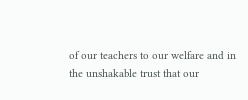of our teachers to our welfare and in the unshakable trust that our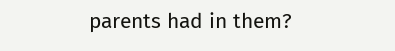parents had in them?